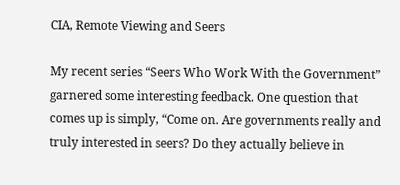CIA, Remote Viewing and Seers

My recent series “Seers Who Work With the Government” garnered some interesting feedback. One question that comes up is simply, “Come on. Are governments really and truly interested in seers? Do they actually believe in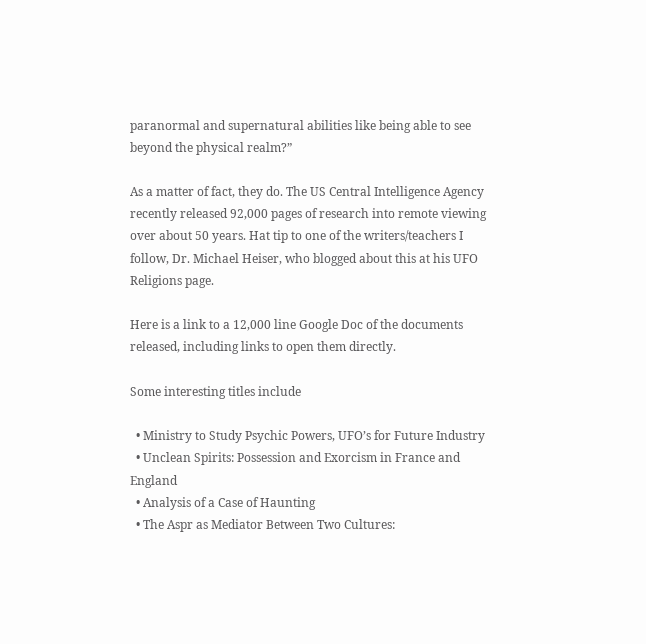paranormal and supernatural abilities like being able to see beyond the physical realm?”

As a matter of fact, they do. The US Central Intelligence Agency recently released 92,000 pages of research into remote viewing over about 50 years. Hat tip to one of the writers/teachers I follow, Dr. Michael Heiser, who blogged about this at his UFO Religions page.

Here is a link to a 12,000 line Google Doc of the documents released, including links to open them directly.

Some interesting titles include

  • Ministry to Study Psychic Powers, UFO’s for Future Industry
  • Unclean Spirits: Possession and Exorcism in France and England
  • Analysis of a Case of Haunting
  • The Aspr as Mediator Between Two Cultures: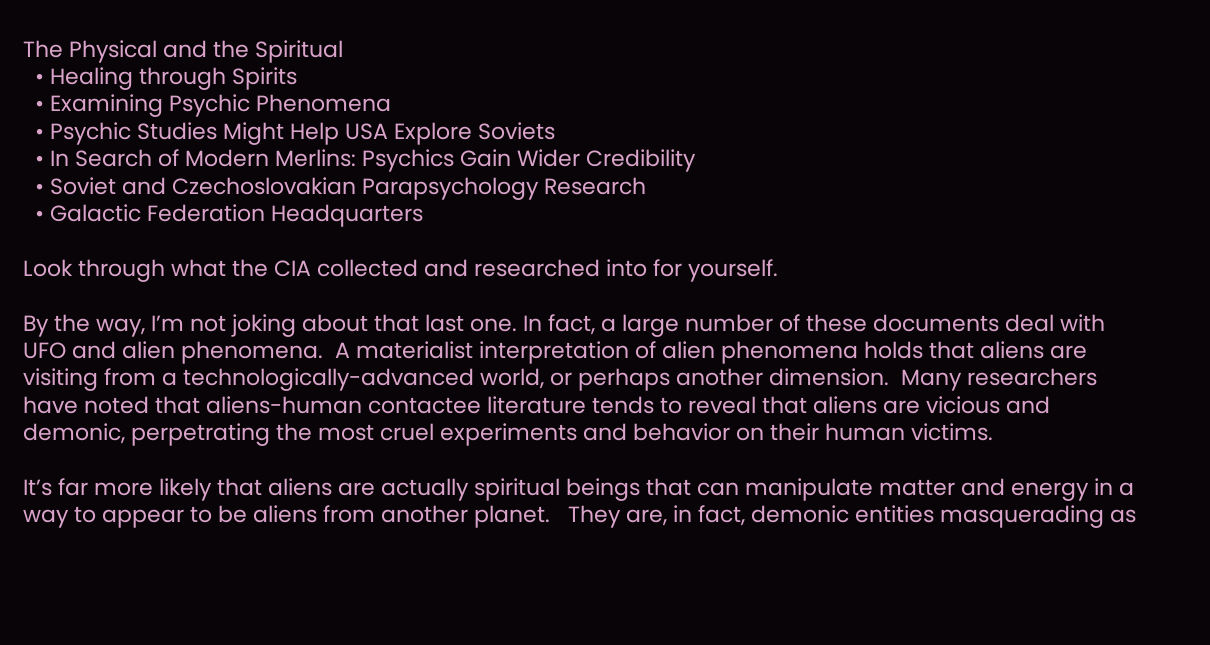The Physical and the Spiritual
  • Healing through Spirits
  • Examining Psychic Phenomena
  • Psychic Studies Might Help USA Explore Soviets
  • In Search of Modern Merlins: Psychics Gain Wider Credibility
  • Soviet and Czechoslovakian Parapsychology Research
  • Galactic Federation Headquarters

Look through what the CIA collected and researched into for yourself.

By the way, I’m not joking about that last one. In fact, a large number of these documents deal with UFO and alien phenomena.  A materialist interpretation of alien phenomena holds that aliens are visiting from a technologically-advanced world, or perhaps another dimension.  Many researchers have noted that aliens-human contactee literature tends to reveal that aliens are vicious and demonic, perpetrating the most cruel experiments and behavior on their human victims.

It’s far more likely that aliens are actually spiritual beings that can manipulate matter and energy in a way to appear to be aliens from another planet.   They are, in fact, demonic entities masquerading as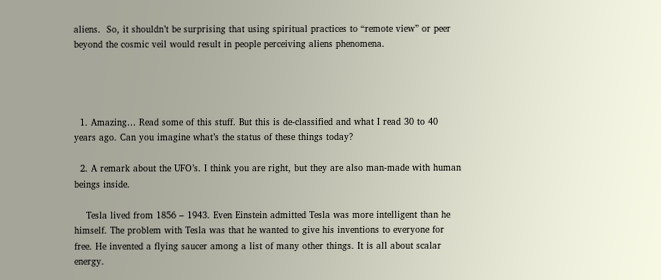aliens.  So, it shouldn’t be surprising that using spiritual practices to “remote view” or peer beyond the cosmic veil would result in people perceiving aliens phenomena.




  1. Amazing… Read some of this stuff. But this is de-classified and what I read 30 to 40 years ago. Can you imagine what’s the status of these things today?

  2. A remark about the UFO’s. I think you are right, but they are also man-made with human beings inside.

    Tesla lived from 1856 – 1943. Even Einstein admitted Tesla was more intelligent than he himself. The problem with Tesla was that he wanted to give his inventions to everyone for free. He invented a flying saucer among a list of many other things. It is all about scalar energy.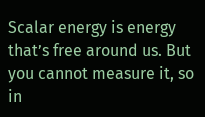Scalar energy is energy that’s free around us. But you cannot measure it, so in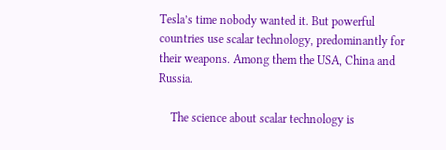Tesla’s time nobody wanted it. But powerful countries use scalar technology, predominantly for their weapons. Among them the USA, China and Russia.

    The science about scalar technology is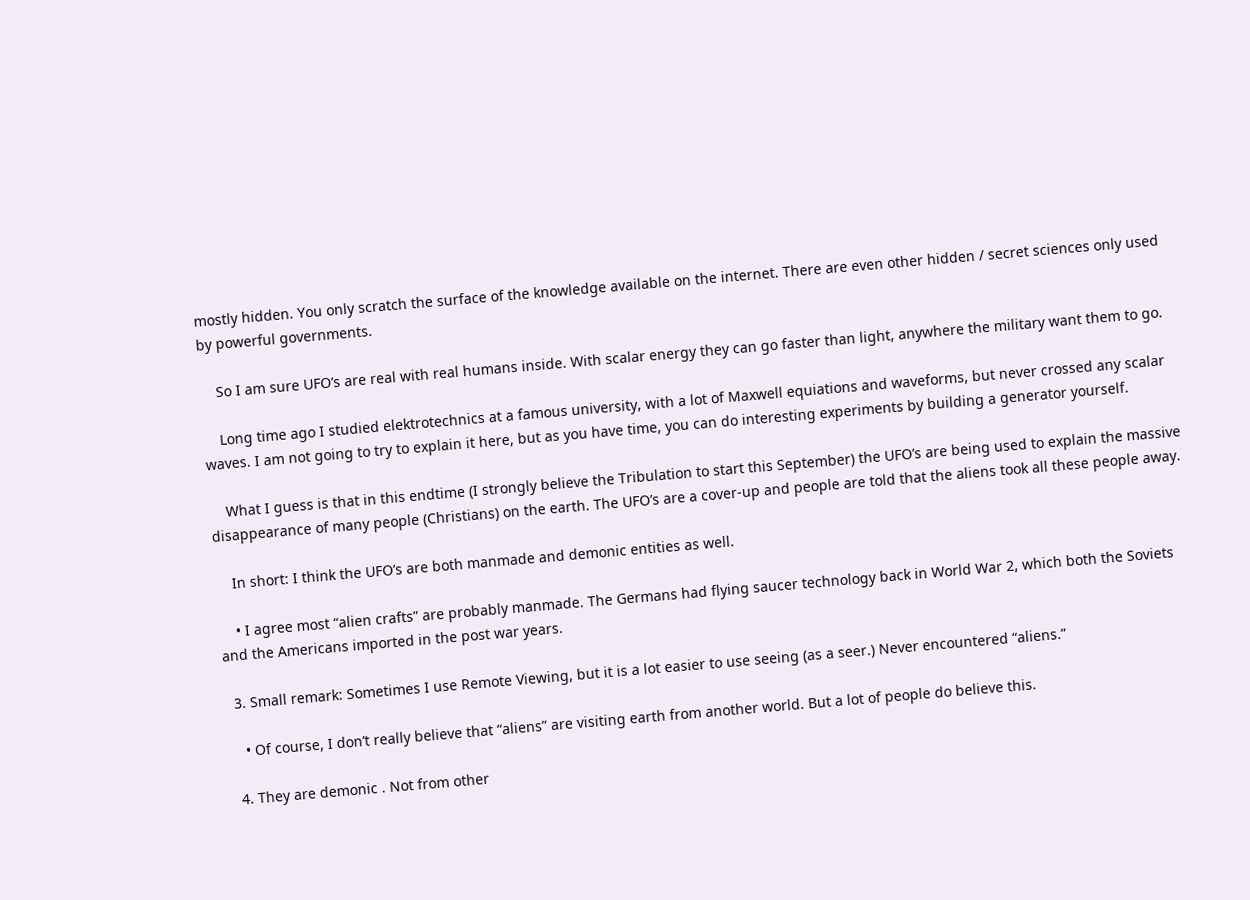mostly hidden. You only scratch the surface of the knowledge available on the internet. There are even other hidden / secret sciences only used by powerful governments.

    So I am sure UFO’s are real with real humans inside. With scalar energy they can go faster than light, anywhere the military want them to go.

    Long time ago I studied elektrotechnics at a famous university, with a lot of Maxwell equiations and waveforms, but never crossed any scalar waves. I am not going to try to explain it here, but as you have time, you can do interesting experiments by building a generator yourself.

    What I guess is that in this endtime (I strongly believe the Tribulation to start this September) the UFO’s are being used to explain the massive disappearance of many people (Christians) on the earth. The UFO’s are a cover-up and people are told that the aliens took all these people away.

    In short: I think the UFO’s are both manmade and demonic entities as well.

    • I agree most “alien crafts” are probably manmade. The Germans had flying saucer technology back in World War 2, which both the Soviets and the Americans imported in the post war years.

  3. Small remark: Sometimes I use Remote Viewing, but it is a lot easier to use seeing (as a seer.) Never encountered “aliens.”

    • Of course, I don’t really believe that “aliens” are visiting earth from another world. But a lot of people do believe this.

  4. They are demonic . Not from other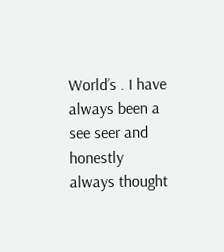World’s . I have always been a see seer and honestly always thought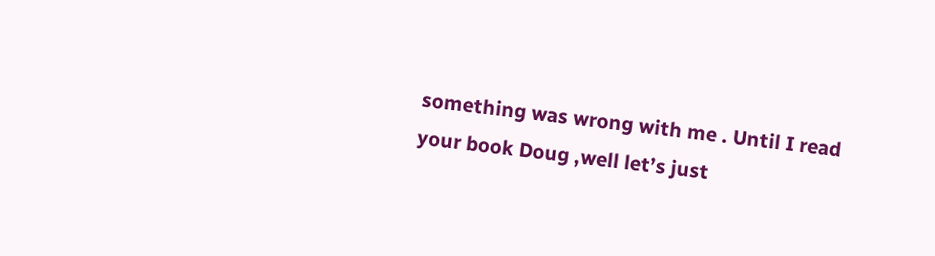something was wrong with me . Until I read your book Doug ,well let’s just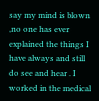say my mind is blown ,no one has ever explained the things I have always and still do see and hear . I worked in the medical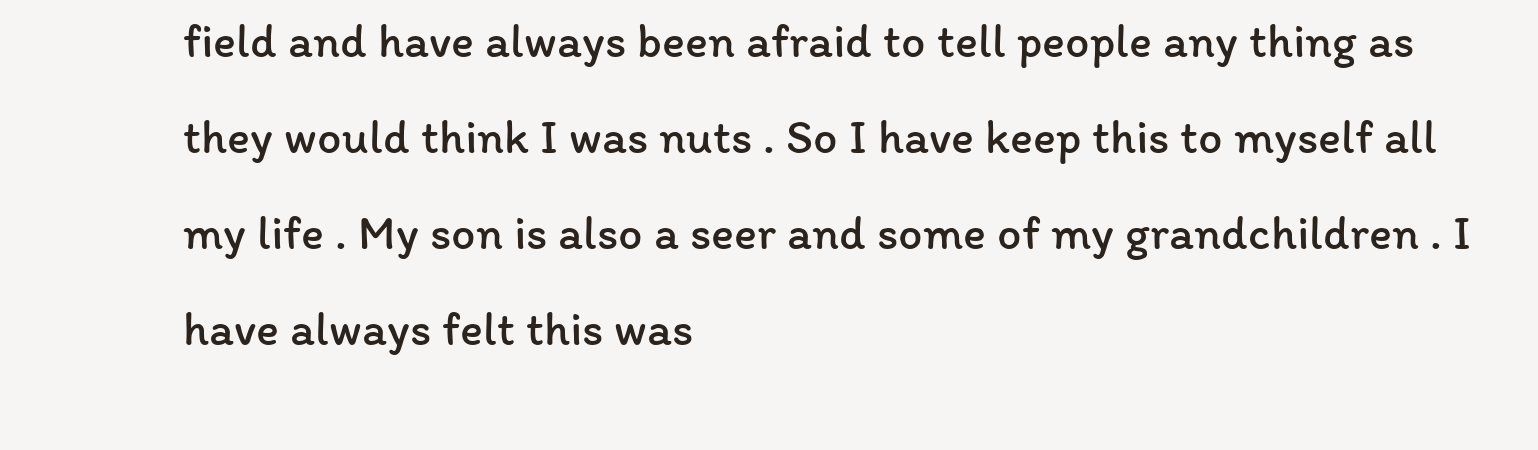field and have always been afraid to tell people any thing as they would think I was nuts . So I have keep this to myself all my life . My son is also a seer and some of my grandchildren . I have always felt this was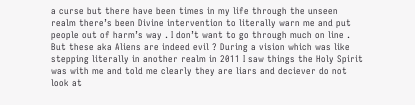a curse but there have been times in my life through the unseen realm there’s been Divine intervention to literally warn me and put people out of harm’s way . I don’t want to go through much on line . But these aka Aliens are indeed evil ? During a vision which was like stepping literally in another realm in 2011 I saw things the Holy Spirit was with me and told me clearly they are liars and deciever do not look at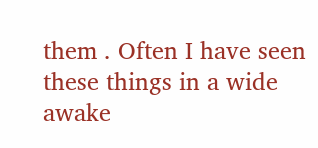them . Often I have seen these things in a wide awake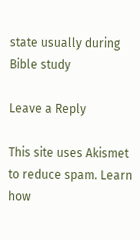state usually during Bible study

Leave a Reply

This site uses Akismet to reduce spam. Learn how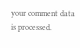your comment data is processed.